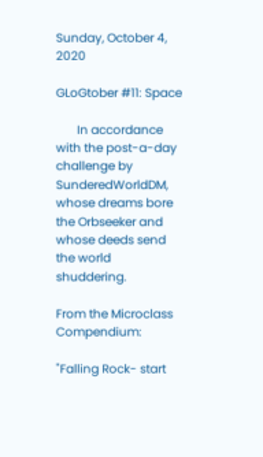Sunday, October 4, 2020

GLoGtober #11: Space

       In accordance with the post-a-day challenge by SunderedWorldDM, whose dreams bore the Orbseeker and whose deeds send the world shuddering.

From the Microclass Compendium:

"Falling Rock- start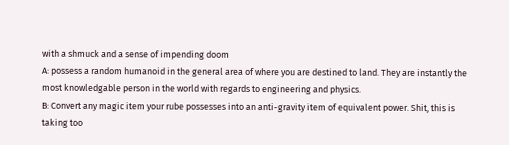with a shmuck and a sense of impending doom
A: possess a random humanoid in the general area of where you are destined to land. They are instantly the most knowledgable person in the world with regards to engineering and physics.
B: Convert any magic item your rube possesses into an anti-gravity item of equivalent power. Shit, this is taking too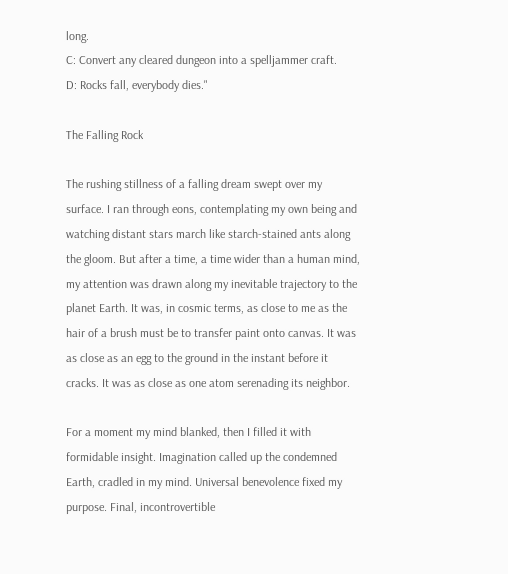long.
C: Convert any cleared dungeon into a spelljammer craft.
D: Rocks fall, everybody dies."

The Falling Rock

The rushing stillness of a falling dream swept over my surface. I ran through eons, contemplating my own being and watching distant stars march like starch-stained ants along the gloom. But after a time, a time wider than a human mind, my attention was drawn along my inevitable trajectory to the planet Earth. It was, in cosmic terms, as close to me as the hair of a brush must be to transfer paint onto canvas. It was as close as an egg to the ground in the instant before it cracks. It was as close as one atom serenading its neighbor.

For a moment my mind blanked, then I filled it with formidable insight. Imagination called up the condemned Earth, cradled in my mind. Universal benevolence fixed my purpose. Final, incontrovertible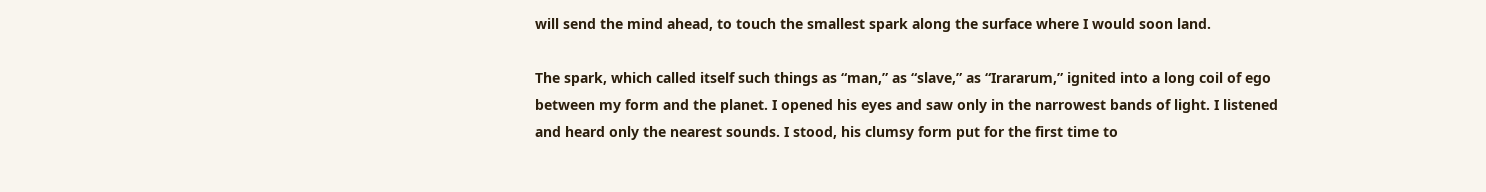will send the mind ahead, to touch the smallest spark along the surface where I would soon land.

The spark, which called itself such things as “man,” as “slave,” as “Irararum,” ignited into a long coil of ego between my form and the planet. I opened his eyes and saw only in the narrowest bands of light. I listened and heard only the nearest sounds. I stood, his clumsy form put for the first time to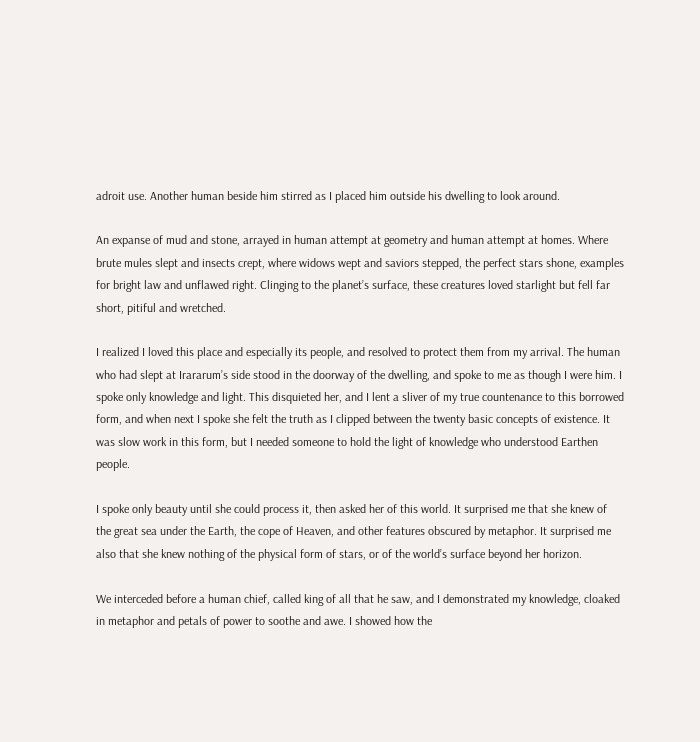adroit use. Another human beside him stirred as I placed him outside his dwelling to look around.

An expanse of mud and stone, arrayed in human attempt at geometry and human attempt at homes. Where brute mules slept and insects crept, where widows wept and saviors stepped, the perfect stars shone, examples for bright law and unflawed right. Clinging to the planet’s surface, these creatures loved starlight but fell far short, pitiful and wretched.

I realized I loved this place and especially its people, and resolved to protect them from my arrival. The human who had slept at Irararum’s side stood in the doorway of the dwelling, and spoke to me as though I were him. I spoke only knowledge and light. This disquieted her, and I lent a sliver of my true countenance to this borrowed form, and when next I spoke she felt the truth as I clipped between the twenty basic concepts of existence. It was slow work in this form, but I needed someone to hold the light of knowledge who understood Earthen people.

I spoke only beauty until she could process it, then asked her of this world. It surprised me that she knew of the great sea under the Earth, the cope of Heaven, and other features obscured by metaphor. It surprised me also that she knew nothing of the physical form of stars, or of the world’s surface beyond her horizon.

We interceded before a human chief, called king of all that he saw, and I demonstrated my knowledge, cloaked in metaphor and petals of power to soothe and awe. I showed how the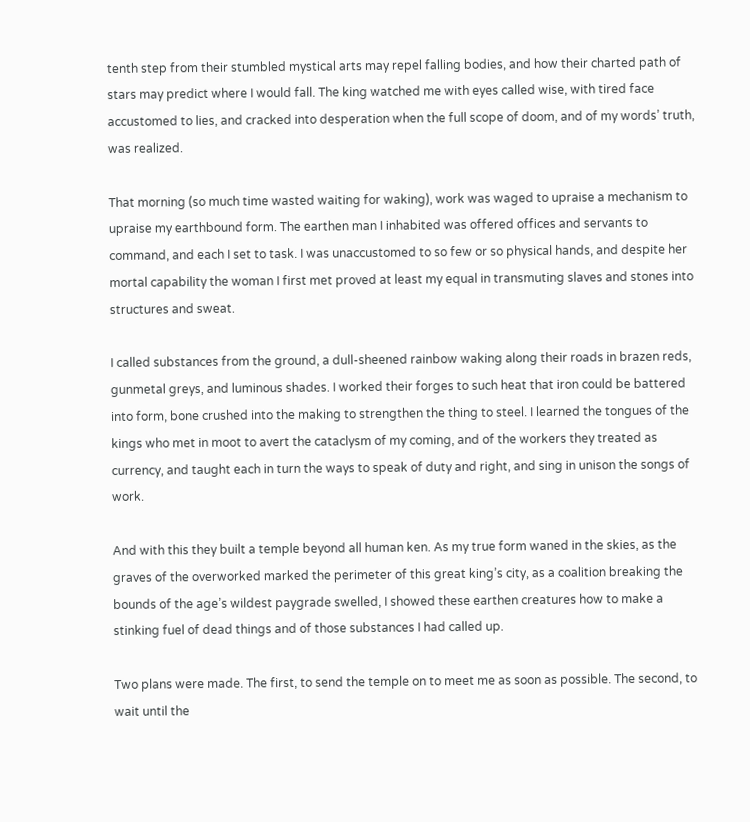tenth step from their stumbled mystical arts may repel falling bodies, and how their charted path of stars may predict where I would fall. The king watched me with eyes called wise, with tired face accustomed to lies, and cracked into desperation when the full scope of doom, and of my words’ truth, was realized.

That morning (so much time wasted waiting for waking), work was waged to upraise a mechanism to upraise my earthbound form. The earthen man I inhabited was offered offices and servants to command, and each I set to task. I was unaccustomed to so few or so physical hands, and despite her mortal capability the woman I first met proved at least my equal in transmuting slaves and stones into structures and sweat.

I called substances from the ground, a dull-sheened rainbow waking along their roads in brazen reds, gunmetal greys, and luminous shades. I worked their forges to such heat that iron could be battered into form, bone crushed into the making to strengthen the thing to steel. I learned the tongues of the kings who met in moot to avert the cataclysm of my coming, and of the workers they treated as currency, and taught each in turn the ways to speak of duty and right, and sing in unison the songs of work.

And with this they built a temple beyond all human ken. As my true form waned in the skies, as the graves of the overworked marked the perimeter of this great king’s city, as a coalition breaking the bounds of the age’s wildest paygrade swelled, I showed these earthen creatures how to make a stinking fuel of dead things and of those substances I had called up.

Two plans were made. The first, to send the temple on to meet me as soon as possible. The second, to wait until the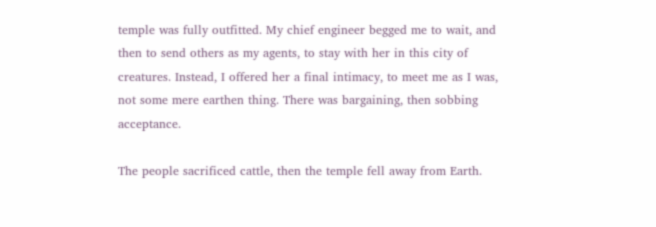temple was fully outfitted. My chief engineer begged me to wait, and then to send others as my agents, to stay with her in this city of creatures. Instead, I offered her a final intimacy, to meet me as I was, not some mere earthen thing. There was bargaining, then sobbing acceptance.

The people sacrificed cattle, then the temple fell away from Earth.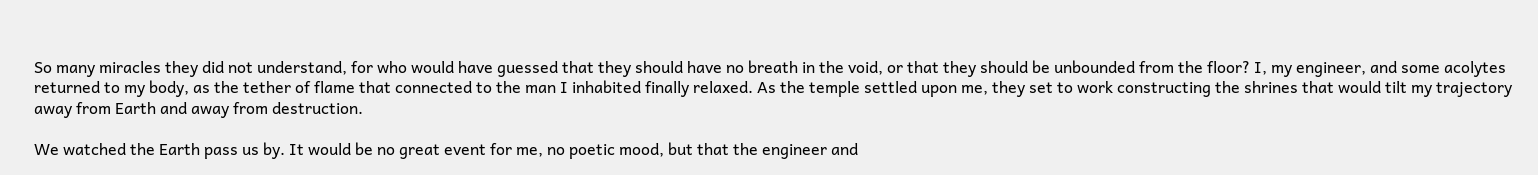So many miracles they did not understand, for who would have guessed that they should have no breath in the void, or that they should be unbounded from the floor? I, my engineer, and some acolytes returned to my body, as the tether of flame that connected to the man I inhabited finally relaxed. As the temple settled upon me, they set to work constructing the shrines that would tilt my trajectory away from Earth and away from destruction.

We watched the Earth pass us by. It would be no great event for me, no poetic mood, but that the engineer and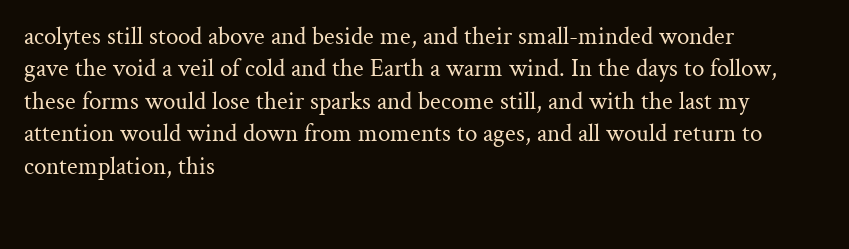acolytes still stood above and beside me, and their small-minded wonder gave the void a veil of cold and the Earth a warm wind. In the days to follow, these forms would lose their sparks and become still, and with the last my attention would wind down from moments to ages, and all would return to contemplation, this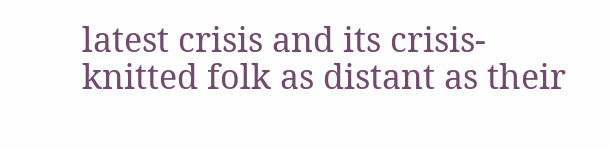latest crisis and its crisis-knitted folk as distant as their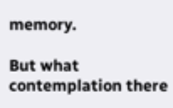memory.

But what contemplation there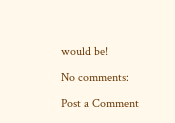would be!

No comments:

Post a Comment